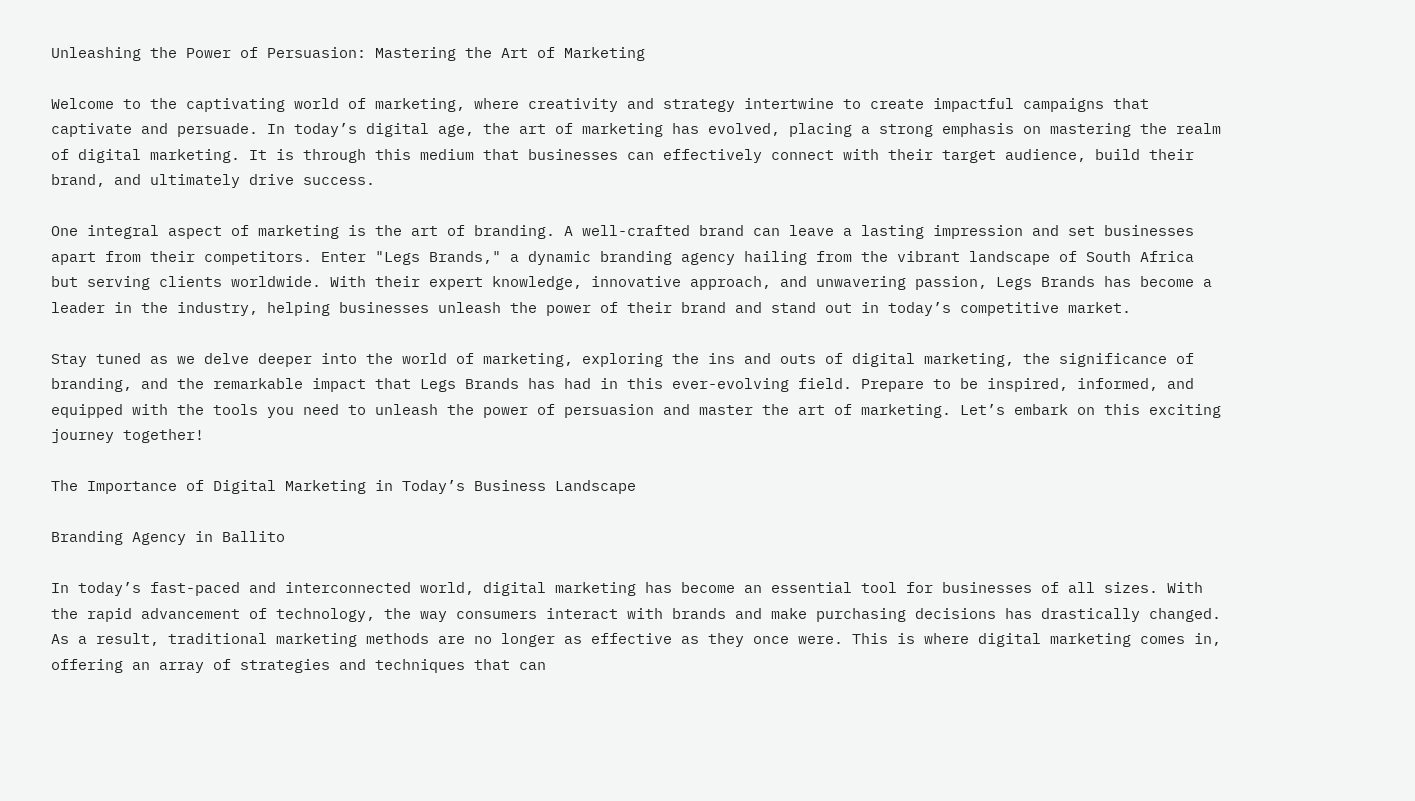Unleashing the Power of Persuasion: Mastering the Art of Marketing

Welcome to the captivating world of marketing, where creativity and strategy intertwine to create impactful campaigns that captivate and persuade. In today’s digital age, the art of marketing has evolved, placing a strong emphasis on mastering the realm of digital marketing. It is through this medium that businesses can effectively connect with their target audience, build their brand, and ultimately drive success.

One integral aspect of marketing is the art of branding. A well-crafted brand can leave a lasting impression and set businesses apart from their competitors. Enter "Legs Brands," a dynamic branding agency hailing from the vibrant landscape of South Africa but serving clients worldwide. With their expert knowledge, innovative approach, and unwavering passion, Legs Brands has become a leader in the industry, helping businesses unleash the power of their brand and stand out in today’s competitive market.

Stay tuned as we delve deeper into the world of marketing, exploring the ins and outs of digital marketing, the significance of branding, and the remarkable impact that Legs Brands has had in this ever-evolving field. Prepare to be inspired, informed, and equipped with the tools you need to unleash the power of persuasion and master the art of marketing. Let’s embark on this exciting journey together!

The Importance of Digital Marketing in Today’s Business Landscape

Branding Agency in Ballito

In today’s fast-paced and interconnected world, digital marketing has become an essential tool for businesses of all sizes. With the rapid advancement of technology, the way consumers interact with brands and make purchasing decisions has drastically changed. As a result, traditional marketing methods are no longer as effective as they once were. This is where digital marketing comes in, offering an array of strategies and techniques that can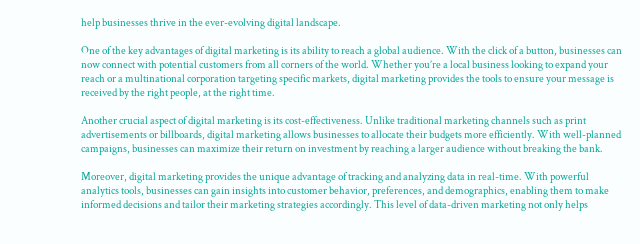help businesses thrive in the ever-evolving digital landscape.

One of the key advantages of digital marketing is its ability to reach a global audience. With the click of a button, businesses can now connect with potential customers from all corners of the world. Whether you’re a local business looking to expand your reach or a multinational corporation targeting specific markets, digital marketing provides the tools to ensure your message is received by the right people, at the right time.

Another crucial aspect of digital marketing is its cost-effectiveness. Unlike traditional marketing channels such as print advertisements or billboards, digital marketing allows businesses to allocate their budgets more efficiently. With well-planned campaigns, businesses can maximize their return on investment by reaching a larger audience without breaking the bank.

Moreover, digital marketing provides the unique advantage of tracking and analyzing data in real-time. With powerful analytics tools, businesses can gain insights into customer behavior, preferences, and demographics, enabling them to make informed decisions and tailor their marketing strategies accordingly. This level of data-driven marketing not only helps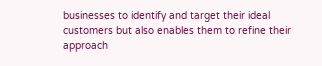businesses to identify and target their ideal customers but also enables them to refine their approach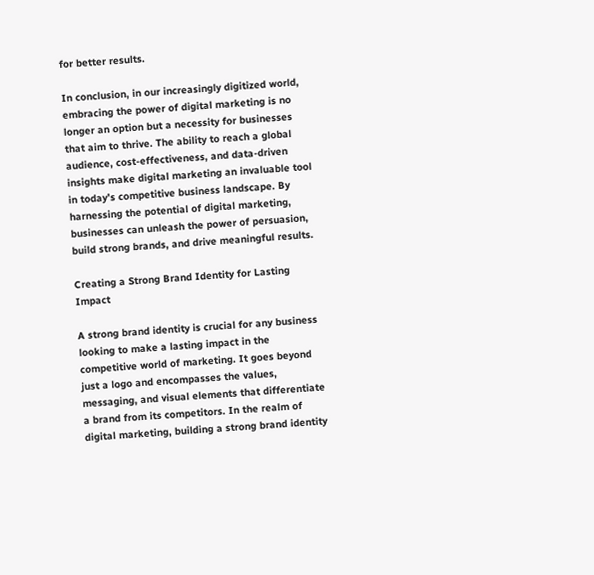for better results.

In conclusion, in our increasingly digitized world, embracing the power of digital marketing is no longer an option but a necessity for businesses that aim to thrive. The ability to reach a global audience, cost-effectiveness, and data-driven insights make digital marketing an invaluable tool in today’s competitive business landscape. By harnessing the potential of digital marketing, businesses can unleash the power of persuasion, build strong brands, and drive meaningful results.

Creating a Strong Brand Identity for Lasting Impact

A strong brand identity is crucial for any business looking to make a lasting impact in the competitive world of marketing. It goes beyond just a logo and encompasses the values, messaging, and visual elements that differentiate a brand from its competitors. In the realm of digital marketing, building a strong brand identity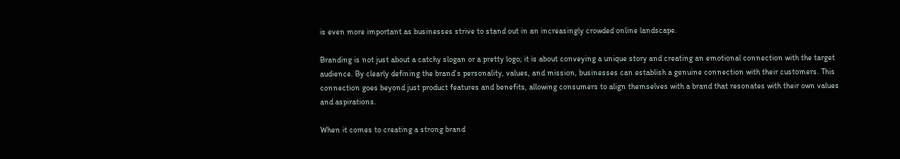is even more important as businesses strive to stand out in an increasingly crowded online landscape.

Branding is not just about a catchy slogan or a pretty logo; it is about conveying a unique story and creating an emotional connection with the target audience. By clearly defining the brand’s personality, values, and mission, businesses can establish a genuine connection with their customers. This connection goes beyond just product features and benefits, allowing consumers to align themselves with a brand that resonates with their own values and aspirations.

When it comes to creating a strong brand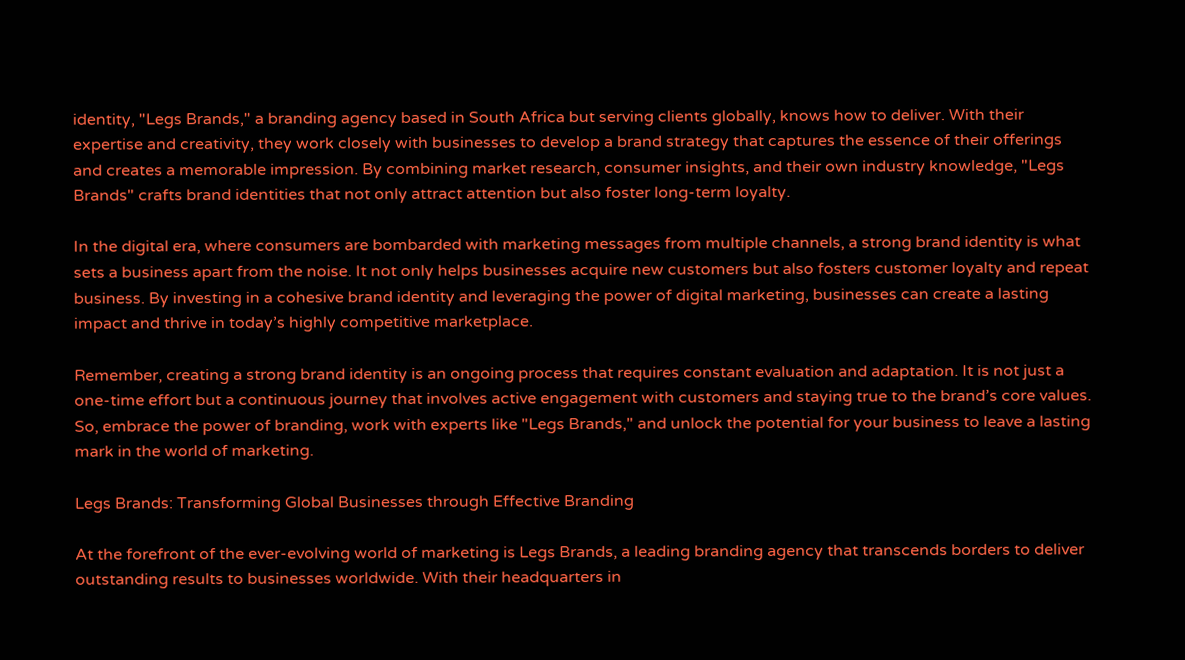identity, "Legs Brands," a branding agency based in South Africa but serving clients globally, knows how to deliver. With their expertise and creativity, they work closely with businesses to develop a brand strategy that captures the essence of their offerings and creates a memorable impression. By combining market research, consumer insights, and their own industry knowledge, "Legs Brands" crafts brand identities that not only attract attention but also foster long-term loyalty.

In the digital era, where consumers are bombarded with marketing messages from multiple channels, a strong brand identity is what sets a business apart from the noise. It not only helps businesses acquire new customers but also fosters customer loyalty and repeat business. By investing in a cohesive brand identity and leveraging the power of digital marketing, businesses can create a lasting impact and thrive in today’s highly competitive marketplace.

Remember, creating a strong brand identity is an ongoing process that requires constant evaluation and adaptation. It is not just a one-time effort but a continuous journey that involves active engagement with customers and staying true to the brand’s core values. So, embrace the power of branding, work with experts like "Legs Brands," and unlock the potential for your business to leave a lasting mark in the world of marketing.

Legs Brands: Transforming Global Businesses through Effective Branding

At the forefront of the ever-evolving world of marketing is Legs Brands, a leading branding agency that transcends borders to deliver outstanding results to businesses worldwide. With their headquarters in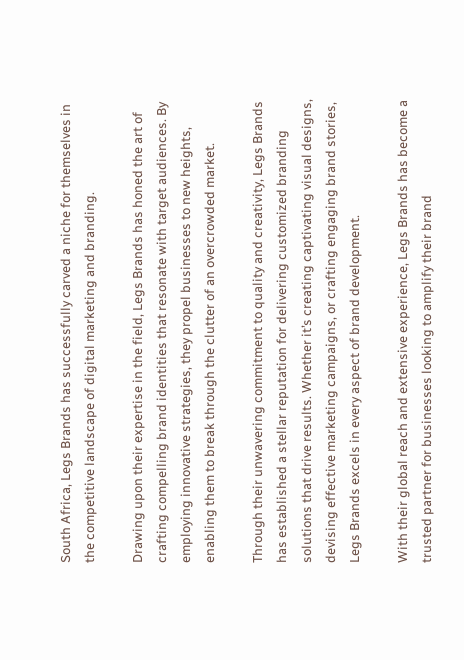South Africa, Legs Brands has successfully carved a niche for themselves in the competitive landscape of digital marketing and branding.

Drawing upon their expertise in the field, Legs Brands has honed the art of crafting compelling brand identities that resonate with target audiences. By employing innovative strategies, they propel businesses to new heights, enabling them to break through the clutter of an overcrowded market.

Through their unwavering commitment to quality and creativity, Legs Brands has established a stellar reputation for delivering customized branding solutions that drive results. Whether it’s creating captivating visual designs, devising effective marketing campaigns, or crafting engaging brand stories, Legs Brands excels in every aspect of brand development.

With their global reach and extensive experience, Legs Brands has become a trusted partner for businesses looking to amplify their brand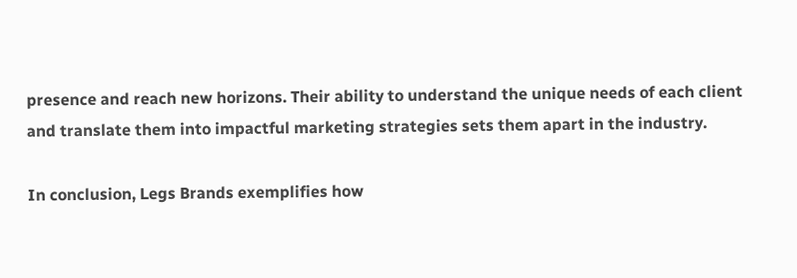presence and reach new horizons. Their ability to understand the unique needs of each client and translate them into impactful marketing strategies sets them apart in the industry.

In conclusion, Legs Brands exemplifies how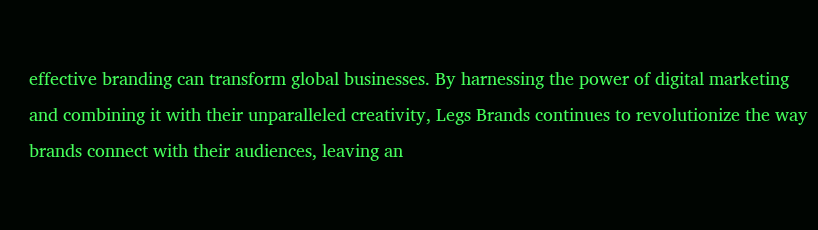effective branding can transform global businesses. By harnessing the power of digital marketing and combining it with their unparalleled creativity, Legs Brands continues to revolutionize the way brands connect with their audiences, leaving an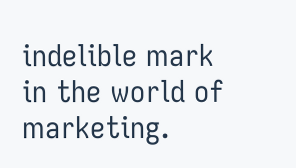indelible mark in the world of marketing.